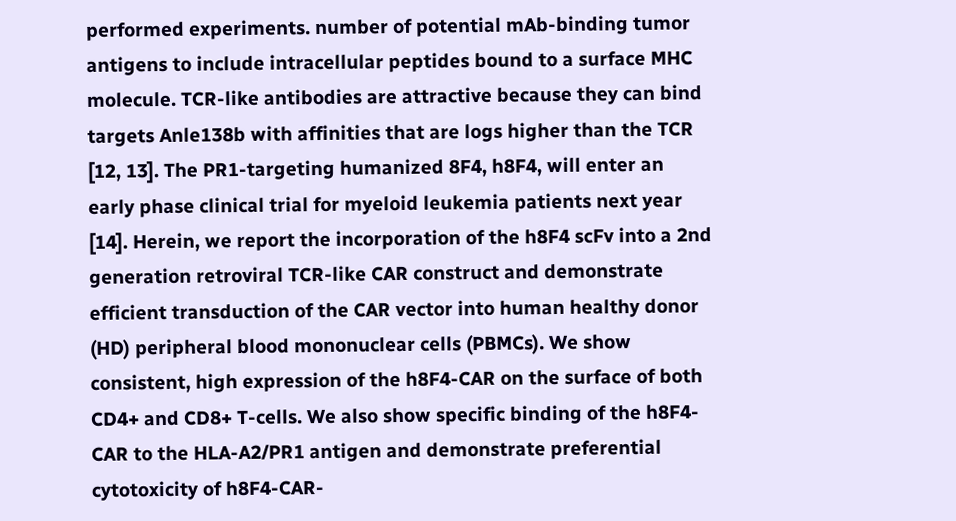performed experiments. number of potential mAb-binding tumor antigens to include intracellular peptides bound to a surface MHC molecule. TCR-like antibodies are attractive because they can bind targets Anle138b with affinities that are logs higher than the TCR [12, 13]. The PR1-targeting humanized 8F4, h8F4, will enter an early phase clinical trial for myeloid leukemia patients next year [14]. Herein, we report the incorporation of the h8F4 scFv into a 2nd generation retroviral TCR-like CAR construct and demonstrate efficient transduction of the CAR vector into human healthy donor (HD) peripheral blood mononuclear cells (PBMCs). We show consistent, high expression of the h8F4-CAR on the surface of both CD4+ and CD8+ T-cells. We also show specific binding of the h8F4-CAR to the HLA-A2/PR1 antigen and demonstrate preferential cytotoxicity of h8F4-CAR-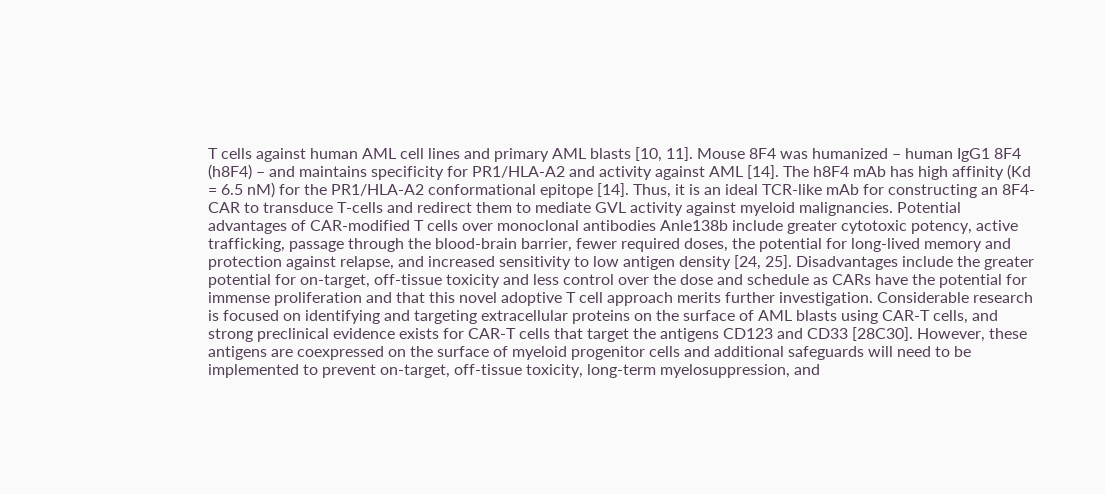T cells against human AML cell lines and primary AML blasts [10, 11]. Mouse 8F4 was humanized – human IgG1 8F4 (h8F4) – and maintains specificity for PR1/HLA-A2 and activity against AML [14]. The h8F4 mAb has high affinity (Kd = 6.5 nM) for the PR1/HLA-A2 conformational epitope [14]. Thus, it is an ideal TCR-like mAb for constructing an 8F4-CAR to transduce T-cells and redirect them to mediate GVL activity against myeloid malignancies. Potential advantages of CAR-modified T cells over monoclonal antibodies Anle138b include greater cytotoxic potency, active trafficking, passage through the blood-brain barrier, fewer required doses, the potential for long-lived memory and protection against relapse, and increased sensitivity to low antigen density [24, 25]. Disadvantages include the greater potential for on-target, off-tissue toxicity and less control over the dose and schedule as CARs have the potential for immense proliferation and that this novel adoptive T cell approach merits further investigation. Considerable research is focused on identifying and targeting extracellular proteins on the surface of AML blasts using CAR-T cells, and strong preclinical evidence exists for CAR-T cells that target the antigens CD123 and CD33 [28C30]. However, these antigens are coexpressed on the surface of myeloid progenitor cells and additional safeguards will need to be implemented to prevent on-target, off-tissue toxicity, long-term myelosuppression, and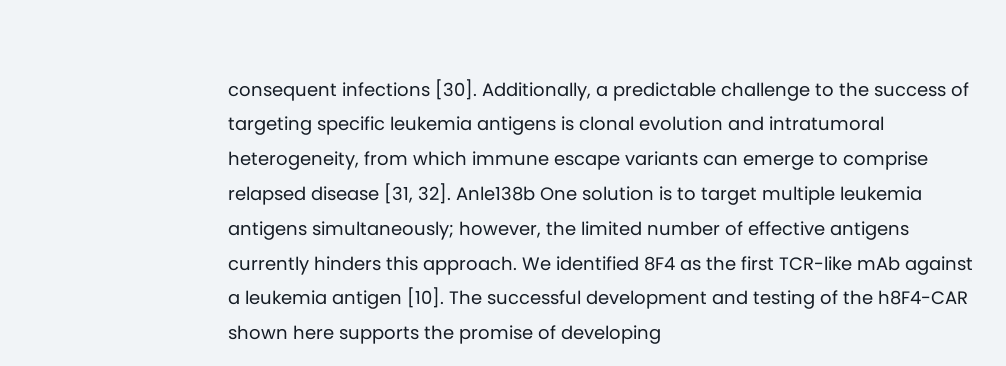consequent infections [30]. Additionally, a predictable challenge to the success of targeting specific leukemia antigens is clonal evolution and intratumoral heterogeneity, from which immune escape variants can emerge to comprise relapsed disease [31, 32]. Anle138b One solution is to target multiple leukemia antigens simultaneously; however, the limited number of effective antigens currently hinders this approach. We identified 8F4 as the first TCR-like mAb against a leukemia antigen [10]. The successful development and testing of the h8F4-CAR shown here supports the promise of developing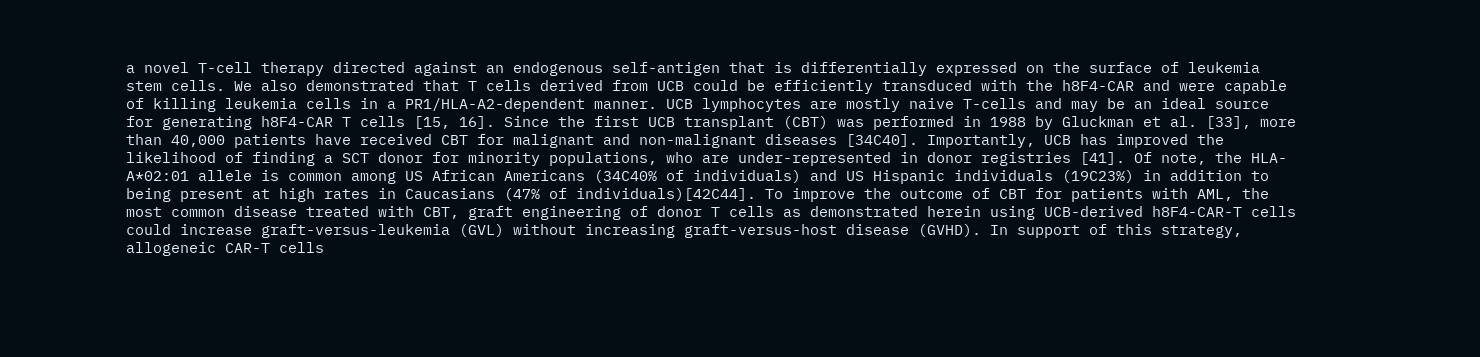a novel T-cell therapy directed against an endogenous self-antigen that is differentially expressed on the surface of leukemia stem cells. We also demonstrated that T cells derived from UCB could be efficiently transduced with the h8F4-CAR and were capable of killing leukemia cells in a PR1/HLA-A2-dependent manner. UCB lymphocytes are mostly naive T-cells and may be an ideal source for generating h8F4-CAR T cells [15, 16]. Since the first UCB transplant (CBT) was performed in 1988 by Gluckman et al. [33], more than 40,000 patients have received CBT for malignant and non-malignant diseases [34C40]. Importantly, UCB has improved the likelihood of finding a SCT donor for minority populations, who are under-represented in donor registries [41]. Of note, the HLA-A*02:01 allele is common among US African Americans (34C40% of individuals) and US Hispanic individuals (19C23%) in addition to being present at high rates in Caucasians (47% of individuals)[42C44]. To improve the outcome of CBT for patients with AML, the most common disease treated with CBT, graft engineering of donor T cells as demonstrated herein using UCB-derived h8F4-CAR-T cells could increase graft-versus-leukemia (GVL) without increasing graft-versus-host disease (GVHD). In support of this strategy, allogeneic CAR-T cells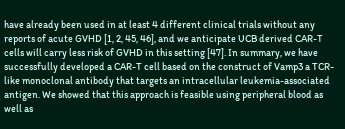have already been used in at least 4 different clinical trials without any reports of acute GVHD [1, 2, 45, 46], and we anticipate UCB derived CAR-T cells will carry less risk of GVHD in this setting [47]. In summary, we have successfully developed a CAR-T cell based on the construct of Vamp3 a TCR-like monoclonal antibody that targets an intracellular leukemia-associated antigen. We showed that this approach is feasible using peripheral blood as well as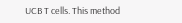UCB T cells. This method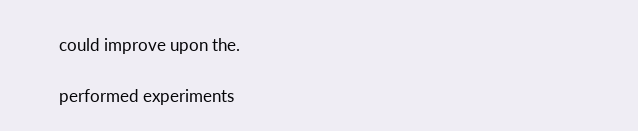could improve upon the.

performed experiments